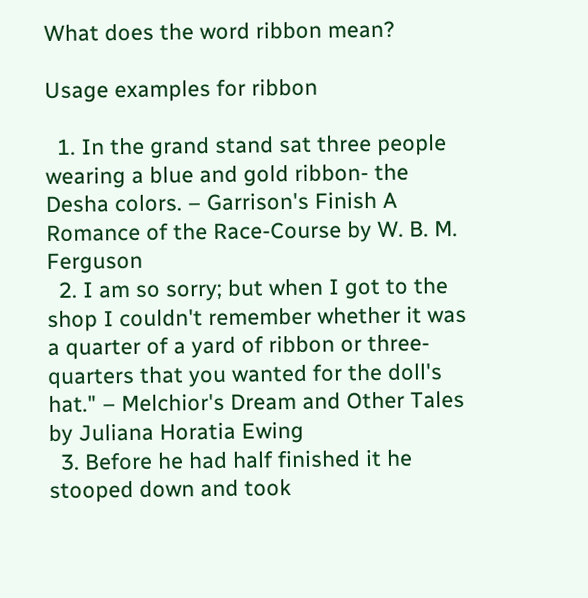What does the word ribbon mean?

Usage examples for ribbon

  1. In the grand stand sat three people wearing a blue and gold ribbon- the Desha colors. – Garrison's Finish A Romance of the Race-Course by W. B. M. Ferguson
  2. I am so sorry; but when I got to the shop I couldn't remember whether it was a quarter of a yard of ribbon or three- quarters that you wanted for the doll's hat." – Melchior's Dream and Other Tales by Juliana Horatia Ewing
  3. Before he had half finished it he stooped down and took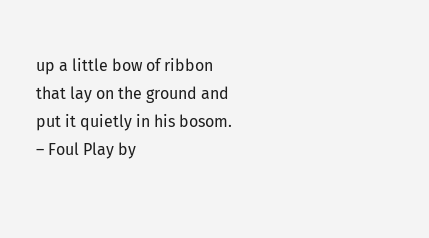up a little bow of ribbon that lay on the ground and put it quietly in his bosom. – Foul Play by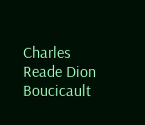Charles Reade Dion Boucicault